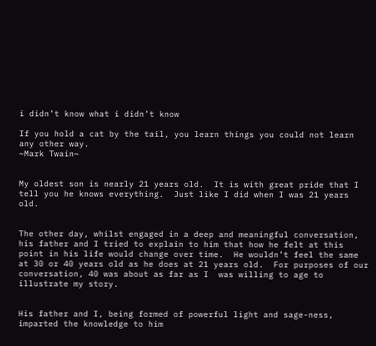i didn’t know what i didn’t know

If you hold a cat by the tail, you learn things you could not learn any other way.
~Mark Twain~


My oldest son is nearly 21 years old.  It is with great pride that I tell you he knows everything.  Just like I did when I was 21 years old.


The other day, whilst engaged in a deep and meaningful conversation, his father and I tried to explain to him that how he felt at this point in his life would change over time.  He wouldn’t feel the same at 30 or 40 years old as he does at 21 years old.  For purposes of our conversation, 40 was about as far as I  was willing to age to illustrate my story.


His father and I, being formed of powerful light and sage-ness, imparted the knowledge to him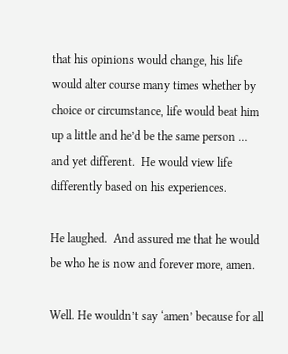that his opinions would change, his life would alter course many times whether by choice or circumstance, life would beat him up a little and he’d be the same person … and yet different.  He would view life differently based on his experiences.

He laughed.  And assured me that he would be who he is now and forever more, amen.

Well. He wouldn’t say ‘amen’ because for all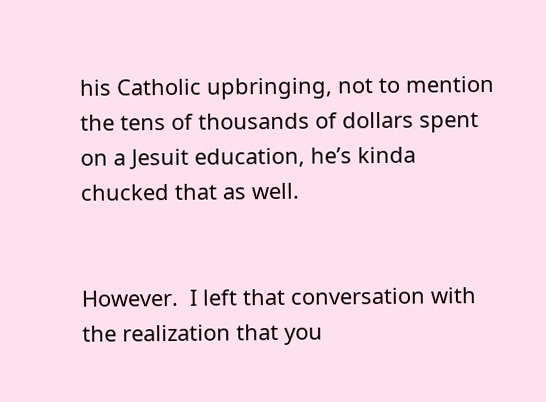his Catholic upbringing, not to mention the tens of thousands of dollars spent on a Jesuit education, he’s kinda chucked that as well.


However.  I left that conversation with the realization that you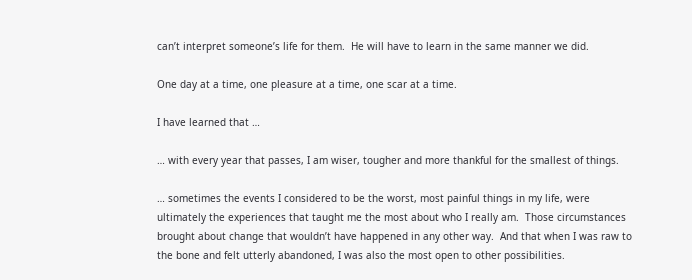can’t interpret someone’s life for them.  He will have to learn in the same manner we did.

One day at a time, one pleasure at a time, one scar at a time.

I have learned that …

… with every year that passes, I am wiser, tougher and more thankful for the smallest of things.

… sometimes the events I considered to be the worst, most painful things in my life, were ultimately the experiences that taught me the most about who I really am.  Those circumstances brought about change that wouldn’t have happened in any other way.  And that when I was raw to the bone and felt utterly abandoned, I was also the most open to other possibilities.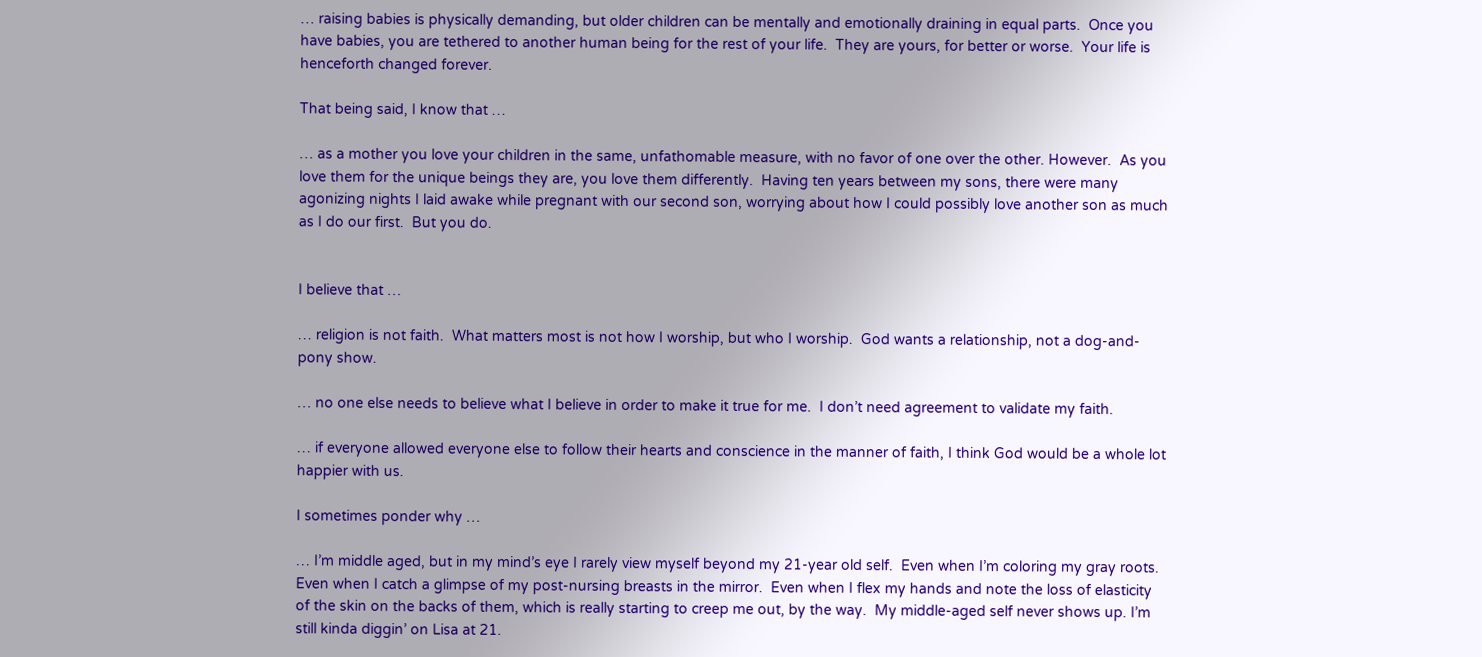… raising babies is physically demanding, but older children can be mentally and emotionally draining in equal parts.  Once you have babies, you are tethered to another human being for the rest of your life.  They are yours, for better or worse.  Your life is henceforth changed forever.

That being said, I know that …

… as a mother you love your children in the same, unfathomable measure, with no favor of one over the other. However.  As you love them for the unique beings they are, you love them differently.  Having ten years between my sons, there were many agonizing nights I laid awake while pregnant with our second son, worrying about how I could possibly love another son as much as I do our first.  But you do.


I believe that …

… religion is not faith.  What matters most is not how I worship, but who I worship.  God wants a relationship, not a dog-and-pony show.

… no one else needs to believe what I believe in order to make it true for me.  I don’t need agreement to validate my faith.

… if everyone allowed everyone else to follow their hearts and conscience in the manner of faith, I think God would be a whole lot happier with us.

I sometimes ponder why …

… I’m middle aged, but in my mind’s eye I rarely view myself beyond my 21-year old self.  Even when I’m coloring my gray roots.  Even when I catch a glimpse of my post-nursing breasts in the mirror.  Even when I flex my hands and note the loss of elasticity of the skin on the backs of them, which is really starting to creep me out, by the way.  My middle-aged self never shows up. I’m still kinda diggin’ on Lisa at 21.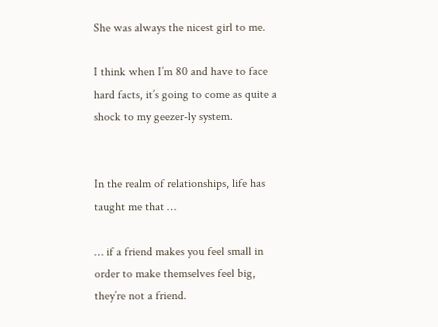She was always the nicest girl to me.

I think when I’m 80 and have to face hard facts, it’s going to come as quite a shock to my geezer-ly system.


In the realm of relationships, life has taught me that …

… if a friend makes you feel small in order to make themselves feel big, they’re not a friend.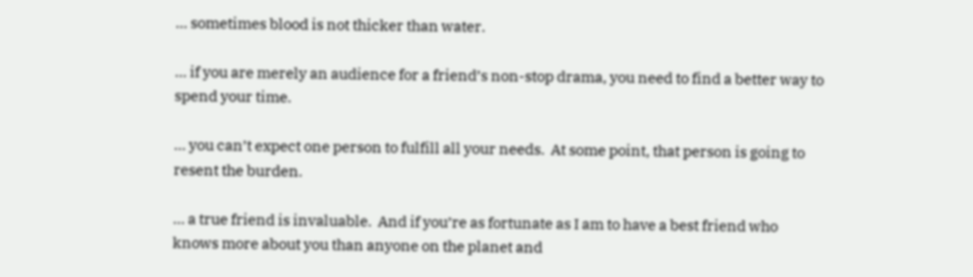… sometimes blood is not thicker than water.

… if you are merely an audience for a friend’s non-stop drama, you need to find a better way to spend your time.

… you can’t expect one person to fulfill all your needs.  At some point, that person is going to resent the burden.

… a true friend is invaluable.  And if you’re as fortunate as I am to have a best friend who knows more about you than anyone on the planet and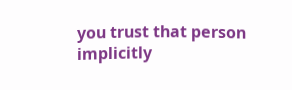you trust that person implicitly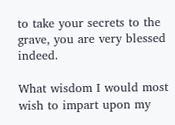to take your secrets to the grave, you are very blessed indeed.

What wisdom I would most wish to impart upon my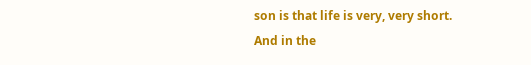son is that life is very, very short.  And in the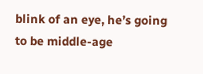blink of an eye, he’s going to be middle-age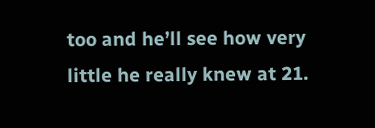too and he’ll see how very little he really knew at 21.